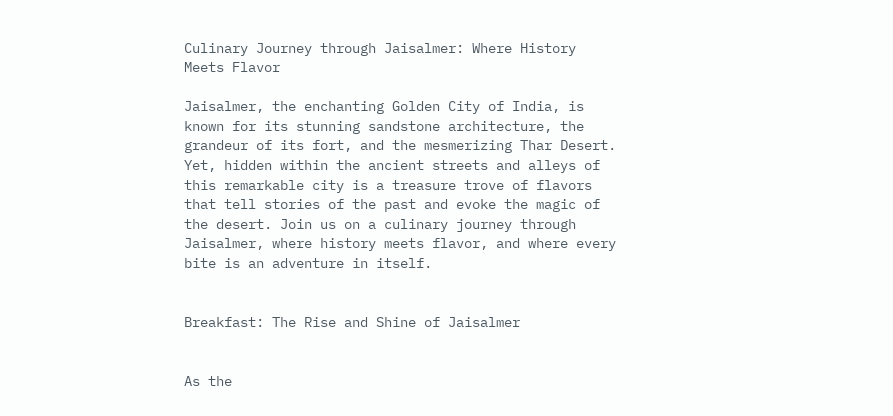Culinary Journey through Jaisalmer: Where History Meets Flavor

Jaisalmer, the enchanting Golden City of India, is known for its stunning sandstone architecture, the grandeur of its fort, and the mesmerizing Thar Desert. Yet, hidden within the ancient streets and alleys of this remarkable city is a treasure trove of flavors that tell stories of the past and evoke the magic of the desert. Join us on a culinary journey through Jaisalmer, where history meets flavor, and where every bite is an adventure in itself.


Breakfast: The Rise and Shine of Jaisalmer


As the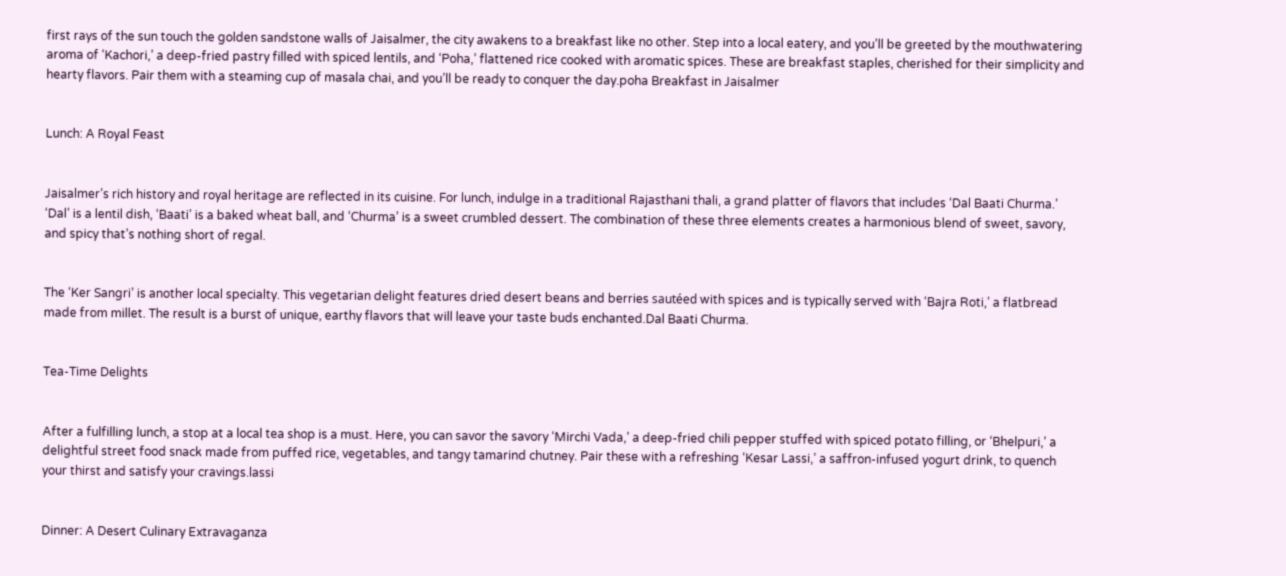first rays of the sun touch the golden sandstone walls of Jaisalmer, the city awakens to a breakfast like no other. Step into a local eatery, and you’ll be greeted by the mouthwatering aroma of ‘Kachori,’ a deep-fried pastry filled with spiced lentils, and ‘Poha,’ flattened rice cooked with aromatic spices. These are breakfast staples, cherished for their simplicity and hearty flavors. Pair them with a steaming cup of masala chai, and you’ll be ready to conquer the day.poha Breakfast in Jaisalmer


Lunch: A Royal Feast


Jaisalmer’s rich history and royal heritage are reflected in its cuisine. For lunch, indulge in a traditional Rajasthani thali, a grand platter of flavors that includes ‘Dal Baati Churma.’ ‘Dal’ is a lentil dish, ‘Baati’ is a baked wheat ball, and ‘Churma’ is a sweet crumbled dessert. The combination of these three elements creates a harmonious blend of sweet, savory, and spicy that’s nothing short of regal.


The ‘Ker Sangri’ is another local specialty. This vegetarian delight features dried desert beans and berries sautéed with spices and is typically served with ‘Bajra Roti,’ a flatbread made from millet. The result is a burst of unique, earthy flavors that will leave your taste buds enchanted.Dal Baati Churma.


Tea-Time Delights


After a fulfilling lunch, a stop at a local tea shop is a must. Here, you can savor the savory ‘Mirchi Vada,’ a deep-fried chili pepper stuffed with spiced potato filling, or ‘Bhelpuri,’ a delightful street food snack made from puffed rice, vegetables, and tangy tamarind chutney. Pair these with a refreshing ‘Kesar Lassi,’ a saffron-infused yogurt drink, to quench your thirst and satisfy your cravings.lassi


Dinner: A Desert Culinary Extravaganza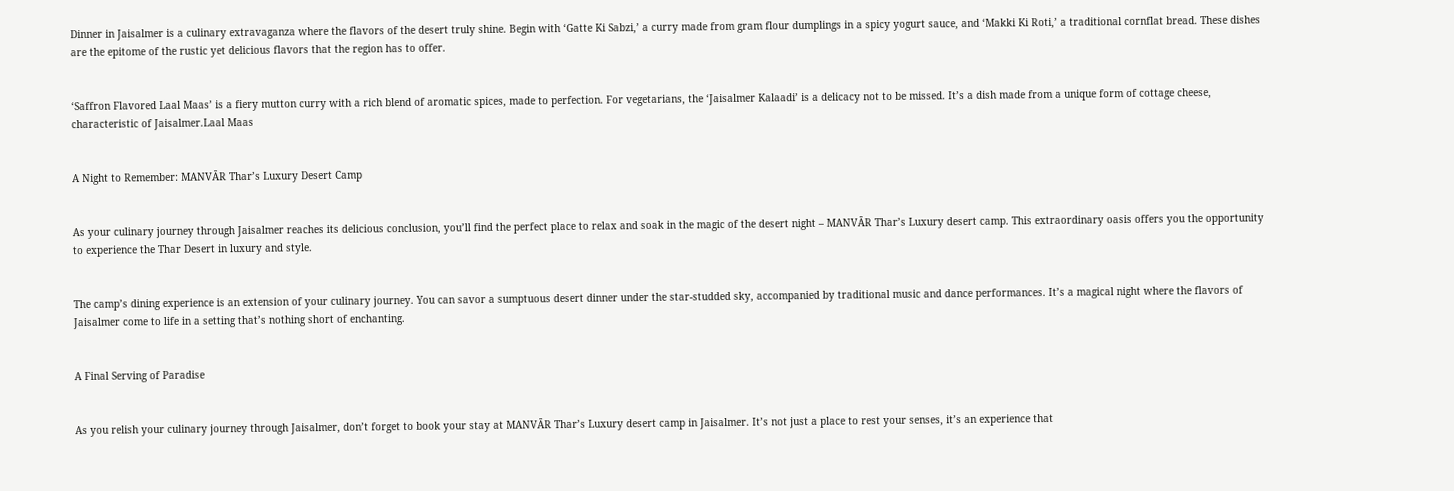Dinner in Jaisalmer is a culinary extravaganza where the flavors of the desert truly shine. Begin with ‘Gatte Ki Sabzi,’ a curry made from gram flour dumplings in a spicy yogurt sauce, and ‘Makki Ki Roti,’ a traditional cornflat bread. These dishes are the epitome of the rustic yet delicious flavors that the region has to offer.


‘Saffron Flavored Laal Maas’ is a fiery mutton curry with a rich blend of aromatic spices, made to perfection. For vegetarians, the ‘Jaisalmer Kalaadi’ is a delicacy not to be missed. It’s a dish made from a unique form of cottage cheese, characteristic of Jaisalmer.Laal Maas


A Night to Remember: MANVĀR Thar’s Luxury Desert Camp


As your culinary journey through Jaisalmer reaches its delicious conclusion, you’ll find the perfect place to relax and soak in the magic of the desert night – MANVĀR Thar’s Luxury desert camp. This extraordinary oasis offers you the opportunity to experience the Thar Desert in luxury and style.


The camp’s dining experience is an extension of your culinary journey. You can savor a sumptuous desert dinner under the star-studded sky, accompanied by traditional music and dance performances. It’s a magical night where the flavors of Jaisalmer come to life in a setting that’s nothing short of enchanting.


A Final Serving of Paradise


As you relish your culinary journey through Jaisalmer, don’t forget to book your stay at MANVĀR Thar’s Luxury desert camp in Jaisalmer. It’s not just a place to rest your senses, it’s an experience that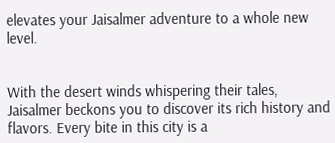elevates your Jaisalmer adventure to a whole new level.


With the desert winds whispering their tales, Jaisalmer beckons you to discover its rich history and flavors. Every bite in this city is a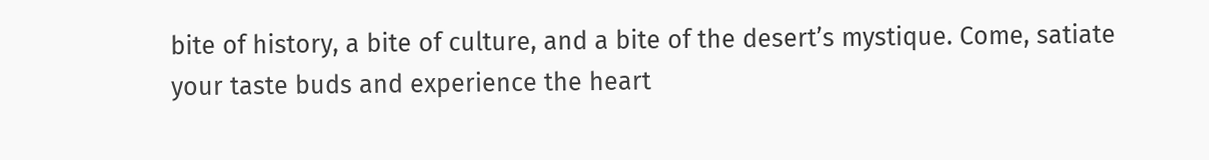bite of history, a bite of culture, and a bite of the desert’s mystique. Come, satiate your taste buds and experience the heart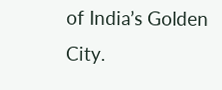of India’s Golden City.